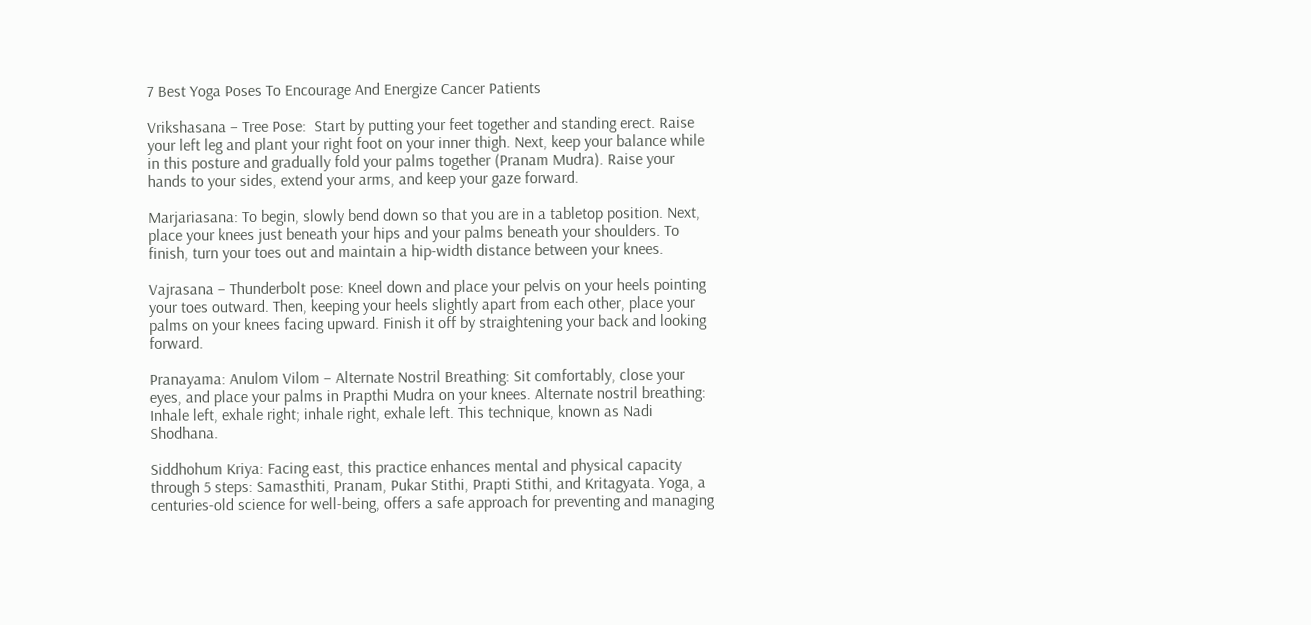7 Best Yoga Poses To Encourage And Energize Cancer Patients

Vrikshasana – Tree Pose:  Start by putting your feet together and standing erect. Raise your left leg and plant your right foot on your inner thigh. Next, keep your balance while in this posture and gradually fold your palms together (Pranam Mudra). Raise your hands to your sides, extend your arms, and keep your gaze forward.

Marjariasana: To begin, slowly bend down so that you are in a tabletop position. Next, place your knees just beneath your hips and your palms beneath your shoulders. To finish, turn your toes out and maintain a hip-width distance between your knees.

Vajrasana – Thunderbolt pose: Kneel down and place your pelvis on your heels pointing your toes outward. Then, keeping your heels slightly apart from each other, place your palms on your knees facing upward. Finish it off by straightening your back and looking forward.

Pranayama: Anulom Vilom – Alternate Nostril Breathing: Sit comfortably, close your eyes, and place your palms in Prapthi Mudra on your knees. Alternate nostril breathing: Inhale left, exhale right; inhale right, exhale left. This technique, known as Nadi Shodhana.

Siddhohum Kriya: Facing east, this practice enhances mental and physical capacity through 5 steps: Samasthiti, Pranam, Pukar Stithi, Prapti Stithi, and Kritagyata. Yoga, a centuries-old science for well-being, offers a safe approach for preventing and managing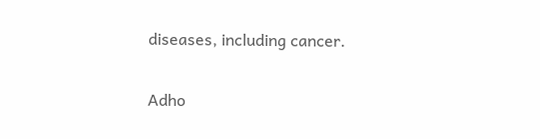diseases, including cancer.

Adho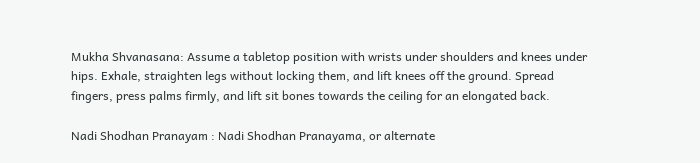Mukha Shvanasana: Assume a tabletop position with wrists under shoulders and knees under hips. Exhale, straighten legs without locking them, and lift knees off the ground. Spread fingers, press palms firmly, and lift sit bones towards the ceiling for an elongated back.

Nadi Shodhan Pranayam : Nadi Shodhan Pranayama, or alternate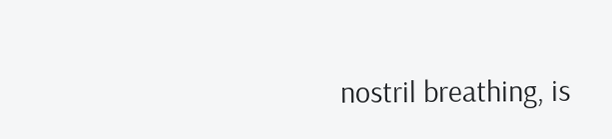nostril breathing, is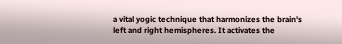a vital yogic technique that harmonizes the brain's left and right hemispheres. It activates the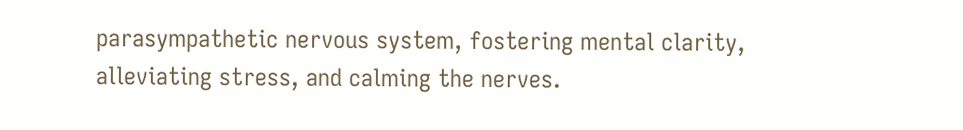parasympathetic nervous system, fostering mental clarity, alleviating stress, and calming the nerves.